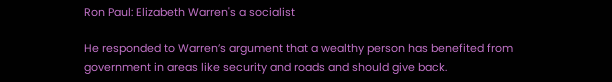Ron Paul: Elizabeth Warren's a socialist

He responded to Warren’s argument that a wealthy person has benefited from government in areas like security and roads and should give back.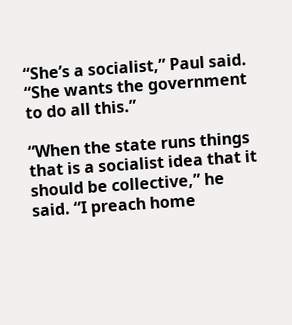“She’s a socialist,” Paul said. “She wants the government to do all this.”

“When the state runs things that is a socialist idea that it should be collective,” he said. “I preach home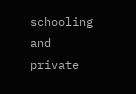schooling and private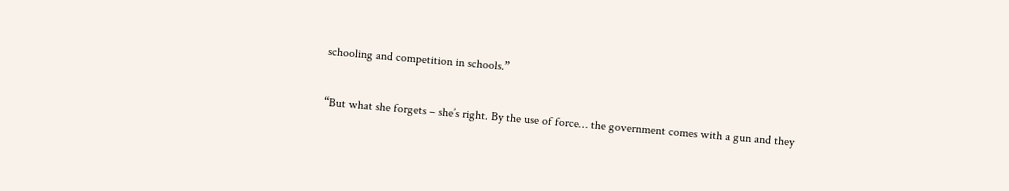schooling and competition in schools.”

“But what she forgets – she’s right. By the use of force… the government comes with a gun and they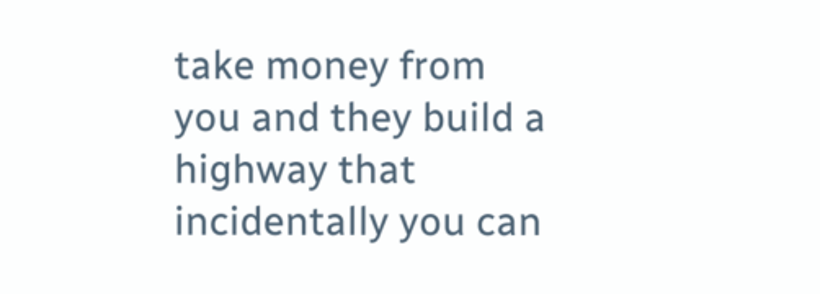take money from you and they build a highway that incidentally you can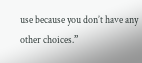use because you don’t have any other choices.”